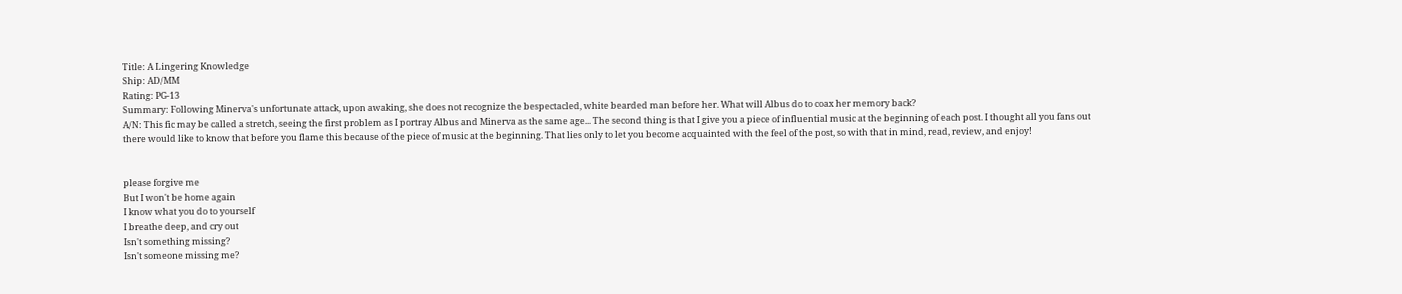Title: A Lingering Knowledge
Ship: AD/MM
Rating: PG-13
Summary: Following Minerva's unfortunate attack, upon awaking, she does not recognize the bespectacled, white bearded man before her. What will Albus do to coax her memory back?
A/N: This fic may be called a stretch, seeing the first problem as I portray Albus and Minerva as the same age... The second thing is that I give you a piece of influential music at the beginning of each post. I thought all you fans out there would like to know that before you flame this because of the piece of music at the beginning. That lies only to let you become acquainted with the feel of the post, so with that in mind, read, review, and enjoy!


please forgive me
But I won't be home again
I know what you do to yourself
I breathe deep, and cry out
Isn't something missing?
Isn't someone missing me?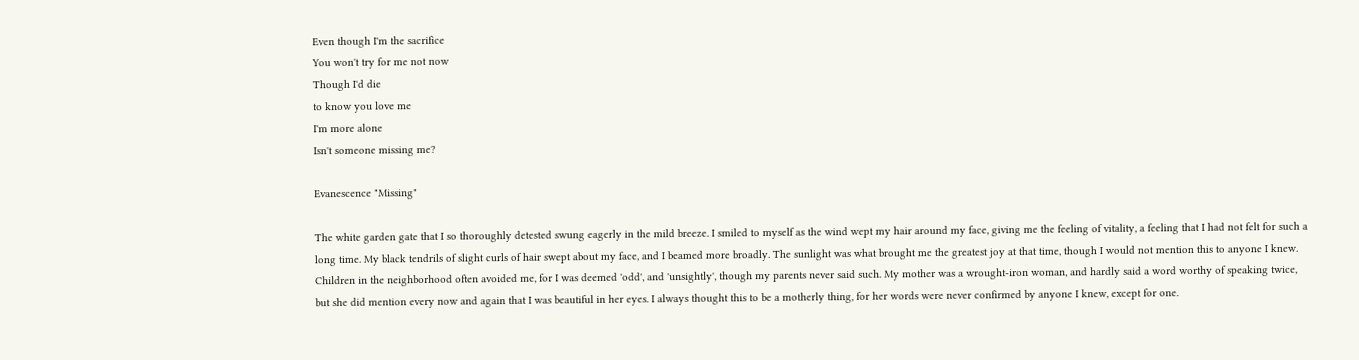Even though I'm the sacrifice
You won't try for me not now
Though I'd die
to know you love me
I'm more alone
Isn't someone missing me?

Evanescence "Missing"

The white garden gate that I so thoroughly detested swung eagerly in the mild breeze. I smiled to myself as the wind wept my hair around my face, giving me the feeling of vitality, a feeling that I had not felt for such a long time. My black tendrils of slight curls of hair swept about my face, and I beamed more broadly. The sunlight was what brought me the greatest joy at that time, though I would not mention this to anyone I knew. Children in the neighborhood often avoided me, for I was deemed 'odd', and 'unsightly', though my parents never said such. My mother was a wrought-iron woman, and hardly said a word worthy of speaking twice, but she did mention every now and again that I was beautiful in her eyes. I always thought this to be a motherly thing, for her words were never confirmed by anyone I knew, except for one.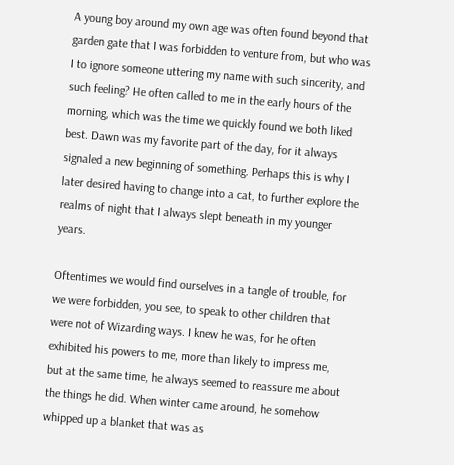A young boy around my own age was often found beyond that garden gate that I was forbidden to venture from, but who was I to ignore someone uttering my name with such sincerity, and such feeling? He often called to me in the early hours of the morning, which was the time we quickly found we both liked best. Dawn was my favorite part of the day, for it always signaled a new beginning of something. Perhaps this is why I later desired having to change into a cat, to further explore the realms of night that I always slept beneath in my younger years.

Oftentimes we would find ourselves in a tangle of trouble, for we were forbidden, you see, to speak to other children that were not of Wizarding ways. I knew he was, for he often exhibited his powers to me, more than likely to impress me, but at the same time, he always seemed to reassure me about the things he did. When winter came around, he somehow whipped up a blanket that was as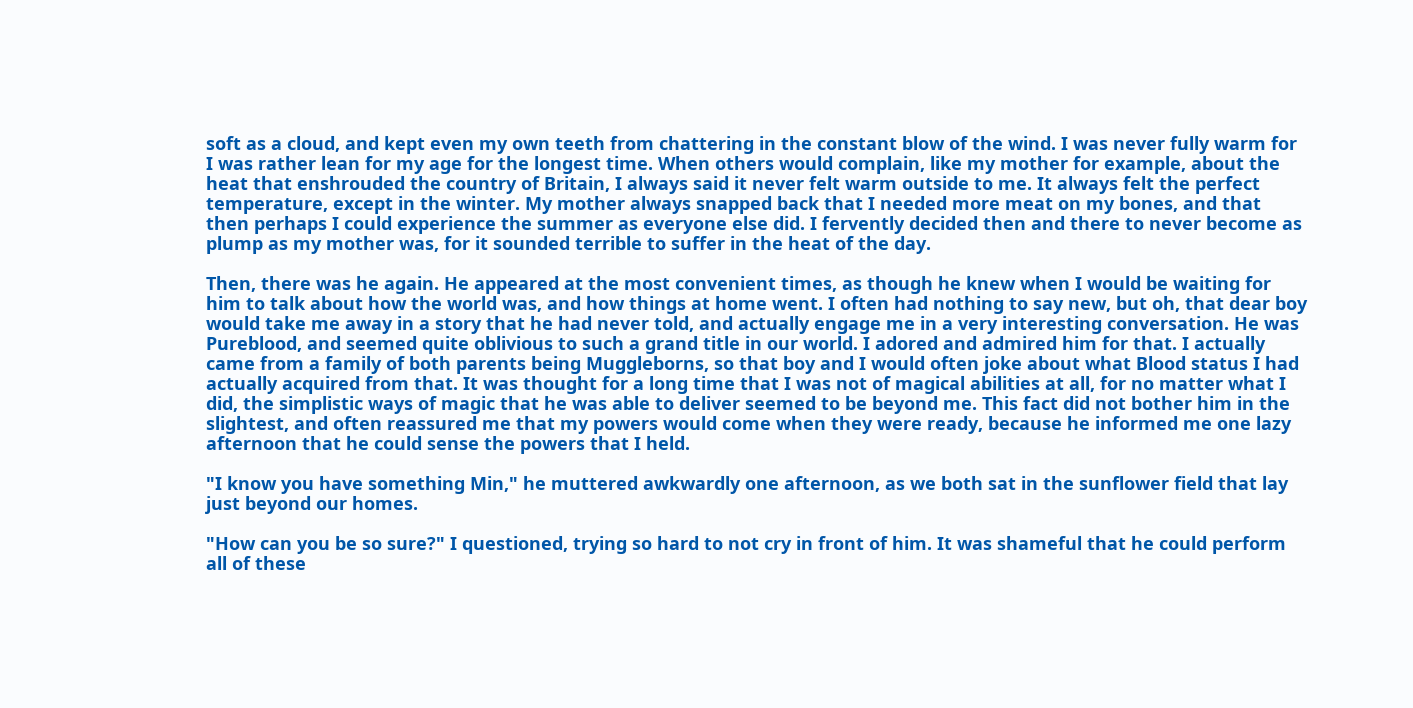soft as a cloud, and kept even my own teeth from chattering in the constant blow of the wind. I was never fully warm for I was rather lean for my age for the longest time. When others would complain, like my mother for example, about the heat that enshrouded the country of Britain, I always said it never felt warm outside to me. It always felt the perfect temperature, except in the winter. My mother always snapped back that I needed more meat on my bones, and that then perhaps I could experience the summer as everyone else did. I fervently decided then and there to never become as plump as my mother was, for it sounded terrible to suffer in the heat of the day.

Then, there was he again. He appeared at the most convenient times, as though he knew when I would be waiting for him to talk about how the world was, and how things at home went. I often had nothing to say new, but oh, that dear boy would take me away in a story that he had never told, and actually engage me in a very interesting conversation. He was Pureblood, and seemed quite oblivious to such a grand title in our world. I adored and admired him for that. I actually came from a family of both parents being Muggleborns, so that boy and I would often joke about what Blood status I had actually acquired from that. It was thought for a long time that I was not of magical abilities at all, for no matter what I did, the simplistic ways of magic that he was able to deliver seemed to be beyond me. This fact did not bother him in the slightest, and often reassured me that my powers would come when they were ready, because he informed me one lazy afternoon that he could sense the powers that I held.

"I know you have something Min," he muttered awkwardly one afternoon, as we both sat in the sunflower field that lay just beyond our homes.

"How can you be so sure?" I questioned, trying so hard to not cry in front of him. It was shameful that he could perform all of these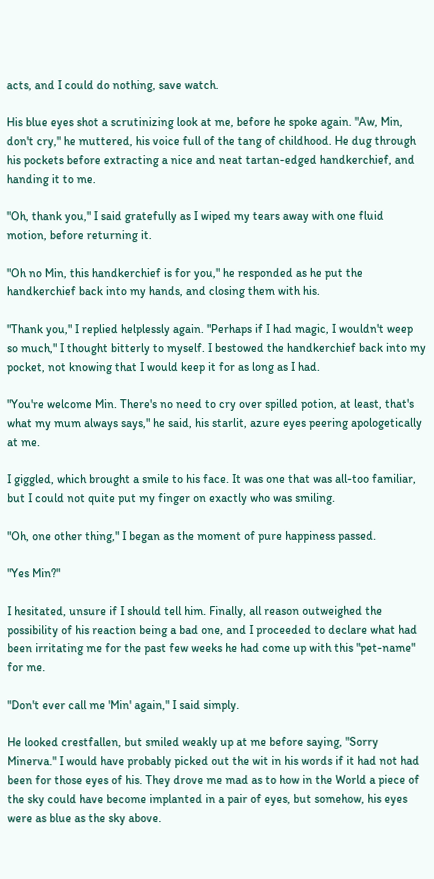acts, and I could do nothing, save watch.

His blue eyes shot a scrutinizing look at me, before he spoke again. "Aw, Min, don't cry," he muttered, his voice full of the tang of childhood. He dug through his pockets before extracting a nice and neat tartan-edged handkerchief, and handing it to me.

"Oh, thank you," I said gratefully as I wiped my tears away with one fluid motion, before returning it.

"Oh no Min, this handkerchief is for you," he responded as he put the handkerchief back into my hands, and closing them with his.

"Thank you," I replied helplessly again. "Perhaps if I had magic, I wouldn't weep so much," I thought bitterly to myself. I bestowed the handkerchief back into my pocket, not knowing that I would keep it for as long as I had.

"You're welcome Min. There's no need to cry over spilled potion, at least, that's what my mum always says," he said, his starlit, azure eyes peering apologetically at me.

I giggled, which brought a smile to his face. It was one that was all-too familiar, but I could not quite put my finger on exactly who was smiling.

"Oh, one other thing," I began as the moment of pure happiness passed.

"Yes Min?"

I hesitated, unsure if I should tell him. Finally, all reason outweighed the possibility of his reaction being a bad one, and I proceeded to declare what had been irritating me for the past few weeks he had come up with this "pet-name" for me.

"Don't ever call me 'Min' again," I said simply.

He looked crestfallen, but smiled weakly up at me before saying, "Sorry Minerva." I would have probably picked out the wit in his words if it had not had been for those eyes of his. They drove me mad as to how in the World a piece of the sky could have become implanted in a pair of eyes, but somehow, his eyes were as blue as the sky above.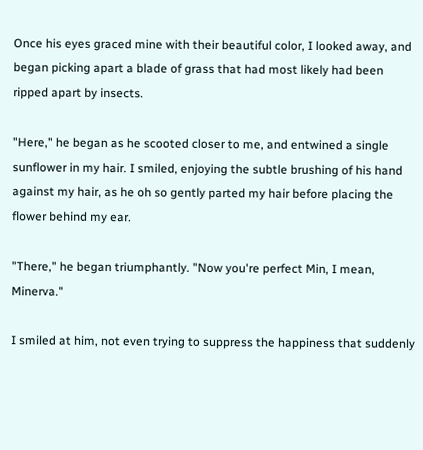Once his eyes graced mine with their beautiful color, I looked away, and began picking apart a blade of grass that had most likely had been ripped apart by insects.

"Here," he began as he scooted closer to me, and entwined a single sunflower in my hair. I smiled, enjoying the subtle brushing of his hand against my hair, as he oh so gently parted my hair before placing the flower behind my ear.

"There," he began triumphantly. "Now you're perfect Min, I mean, Minerva."

I smiled at him, not even trying to suppress the happiness that suddenly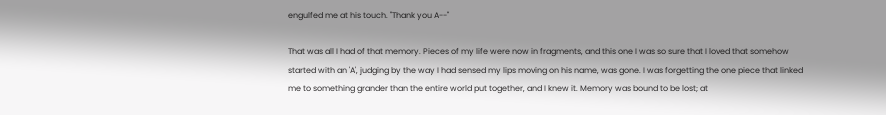engulfed me at his touch. "Thank you A--"

That was all I had of that memory. Pieces of my life were now in fragments, and this one I was so sure that I loved that somehow started with an 'A', judging by the way I had sensed my lips moving on his name, was gone. I was forgetting the one piece that linked me to something grander than the entire world put together, and I knew it. Memory was bound to be lost; at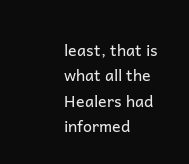least, that is what all the Healers had informed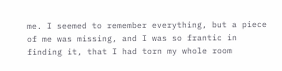me. I seemed to remember everything, but a piece of me was missing, and I was so frantic in finding it, that I had torn my whole room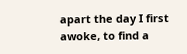apart the day I first awoke, to find a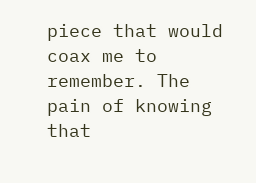piece that would coax me to remember. The pain of knowing that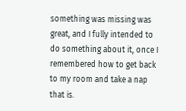something was missing was great, and I fully intended to do something about it, once I remembered how to get back to my room and take a nap that is.